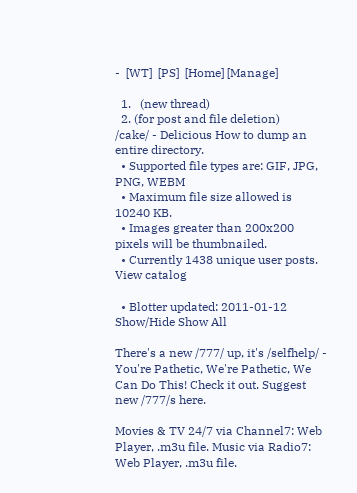-  [WT]  [PS]  [Home] [Manage]

  1.   (new thread)
  2. (for post and file deletion)
/cake/ - Delicious How to dump an entire directory.
  • Supported file types are: GIF, JPG, PNG, WEBM
  • Maximum file size allowed is 10240 KB.
  • Images greater than 200x200 pixels will be thumbnailed.
  • Currently 1438 unique user posts. View catalog

  • Blotter updated: 2011-01-12 Show/Hide Show All

There's a new /777/ up, it's /selfhelp/ - You're Pathetic, We're Pathetic, We Can Do This! Check it out. Suggest new /777/s here.

Movies & TV 24/7 via Channel7: Web Player, .m3u file. Music via Radio7: Web Player, .m3u file.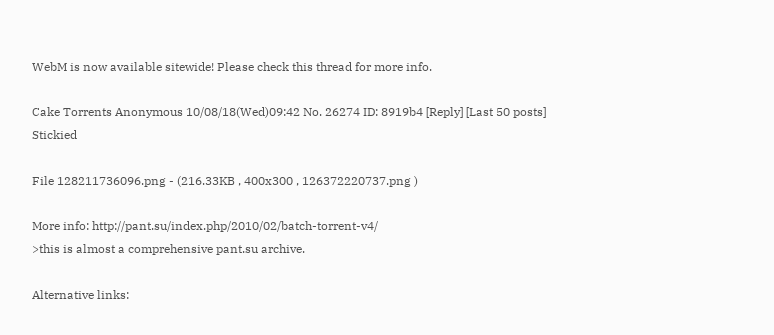WebM is now available sitewide! Please check this thread for more info.

Cake Torrents Anonymous 10/08/18(Wed)09:42 No. 26274 ID: 8919b4 [Reply] [Last 50 posts] Stickied

File 128211736096.png - (216.33KB , 400x300 , 126372220737.png )

More info: http://pant.su/index.php/2010/02/batch-torrent-v4/
>this is almost a comprehensive pant.su archive.

Alternative links: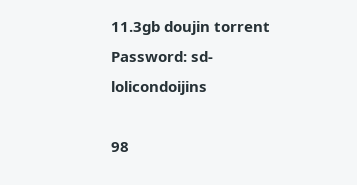11.3gb doujin torrent
Password: sd-lolicondoijins

98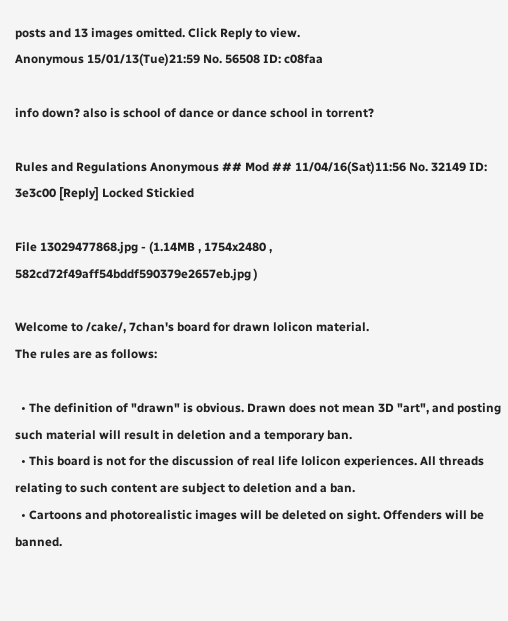posts and 13 images omitted. Click Reply to view.
Anonymous 15/01/13(Tue)21:59 No. 56508 ID: c08faa

info down? also is school of dance or dance school in torrent?

Rules and Regulations Anonymous ## Mod ## 11/04/16(Sat)11:56 No. 32149 ID: 3e3c00 [Reply] Locked Stickied

File 13029477868.jpg - (1.14MB , 1754x2480 , 582cd72f49aff54bddf590379e2657eb.jpg )

Welcome to /cake/, 7chan's board for drawn lolicon material.
The rules are as follows:

  • The definition of "drawn" is obvious. Drawn does not mean 3D "art", and posting such material will result in deletion and a temporary ban.
  • This board is not for the discussion of real life lolicon experiences. All threads relating to such content are subject to deletion and a ban.
  • Cartoons and photorealistic images will be deleted on sight. Offenders will be banned.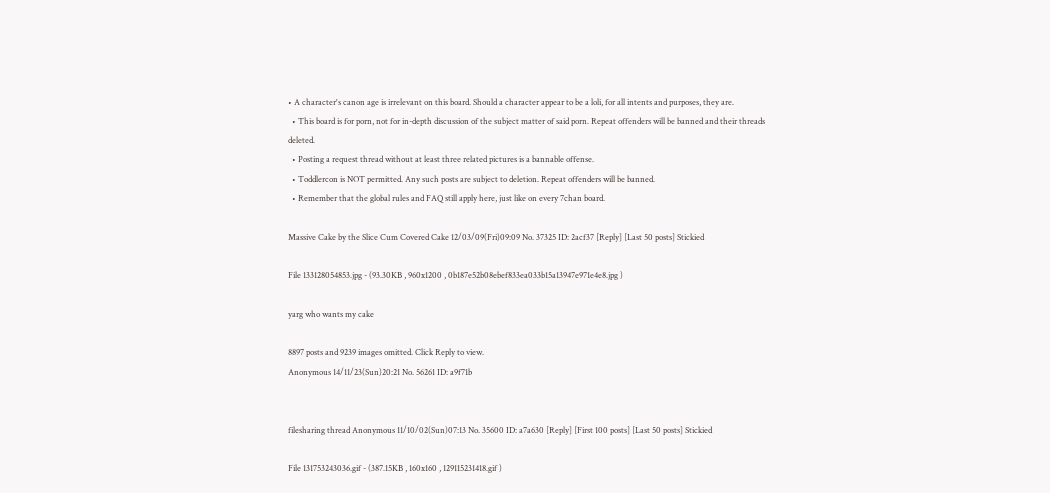• A character's canon age is irrelevant on this board. Should a character appear to be a loli, for all intents and purposes, they are.
  • This board is for porn, not for in-depth discussion of the subject matter of said porn. Repeat offenders will be banned and their threads deleted.
  • Posting a request thread without at least three related pictures is a bannable offense.
  • Toddlercon is NOT permitted. Any such posts are subject to deletion. Repeat offenders will be banned.
  • Remember that the global rules and FAQ still apply here, just like on every 7chan board.

Massive Cake by the Slice Cum Covered Cake 12/03/09(Fri)09:09 No. 37325 ID: 2acf37 [Reply] [Last 50 posts] Stickied

File 133128054853.jpg - (93.30KB , 960x1200 , 0b187e52b08ebef833ea033b15a13947e971e4e8.jpg )

yarg who wants my cake

8897 posts and 9239 images omitted. Click Reply to view.
Anonymous 14/11/23(Sun)20:21 No. 56261 ID: a9f71b


filesharing thread Anonymous 11/10/02(Sun)07:13 No. 35600 ID: a7a630 [Reply] [First 100 posts] [Last 50 posts] Stickied

File 131753243036.gif - (387.15KB , 160x160 , 129115231418.gif )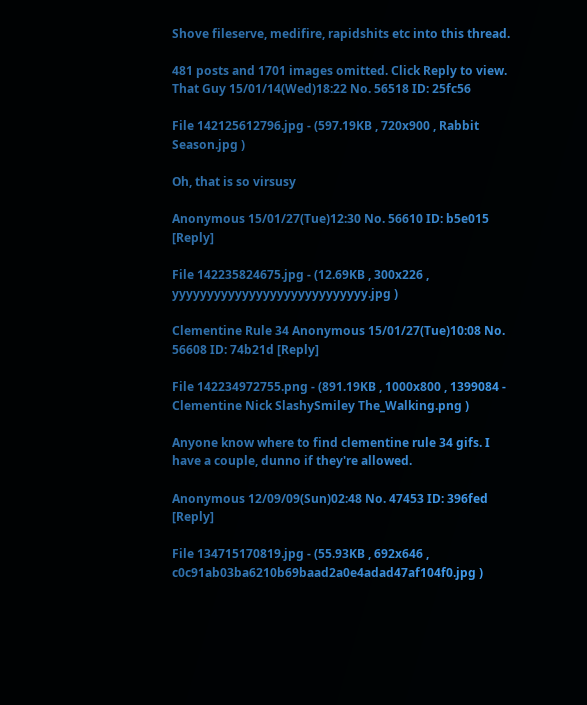Shove fileserve, medifire, rapidshits etc into this thread.

481 posts and 1701 images omitted. Click Reply to view.
That Guy 15/01/14(Wed)18:22 No. 56518 ID: 25fc56

File 142125612796.jpg - (597.19KB , 720x900 , Rabbit Season.jpg )

Oh, that is so virsusy

Anonymous 15/01/27(Tue)12:30 No. 56610 ID: b5e015 [Reply]

File 142235824675.jpg - (12.69KB , 300x226 , yyyyyyyyyyyyyyyyyyyyyyyyyyyy.jpg )

Clementine Rule 34 Anonymous 15/01/27(Tue)10:08 No. 56608 ID: 74b21d [Reply]

File 142234972755.png - (891.19KB , 1000x800 , 1399084 - Clementine Nick SlashySmiley The_Walking.png )

Anyone know where to find clementine rule 34 gifs. I have a couple, dunno if they're allowed.

Anonymous 12/09/09(Sun)02:48 No. 47453 ID: 396fed [Reply]

File 134715170819.jpg - (55.93KB , 692x646 , c0c91ab03ba6210b69baad2a0e4adad47af104f0.jpg )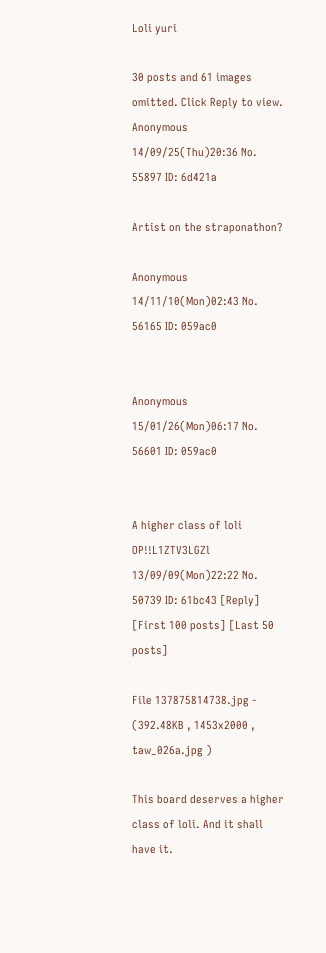Loli yuri

30 posts and 61 images omitted. Click Reply to view.
Anonymous 14/09/25(Thu)20:36 No. 55897 ID: 6d421a

Artist on the straponathon?

Anonymous 14/11/10(Mon)02:43 No. 56165 ID: 059ac0


Anonymous 15/01/26(Mon)06:17 No. 56601 ID: 059ac0


A higher class of loli OP!!L1ZTV3LGZl 13/09/09(Mon)22:22 No. 50739 ID: 61bc43 [Reply] [First 100 posts] [Last 50 posts]

File 137875814738.jpg - (392.48KB , 1453x2000 , taw_026a.jpg )

This board deserves a higher class of loli. And it shall have it.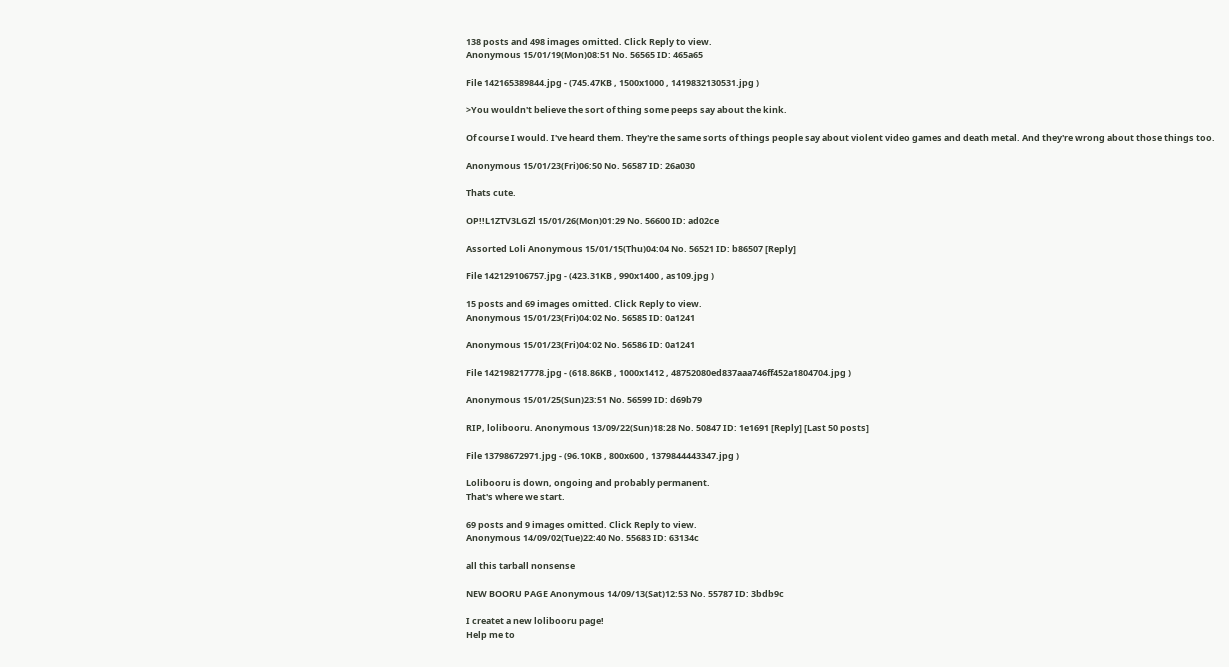138 posts and 498 images omitted. Click Reply to view.
Anonymous 15/01/19(Mon)08:51 No. 56565 ID: 465a65

File 142165389844.jpg - (745.47KB , 1500x1000 , 1419832130531.jpg )

>You wouldn't believe the sort of thing some peeps say about the kink.

Of course I would. I've heard them. They're the same sorts of things people say about violent video games and death metal. And they're wrong about those things too.

Anonymous 15/01/23(Fri)06:50 No. 56587 ID: 26a030

Thats cute.

OP!!L1ZTV3LGZl 15/01/26(Mon)01:29 No. 56600 ID: ad02ce

Assorted Loli Anonymous 15/01/15(Thu)04:04 No. 56521 ID: b86507 [Reply]

File 142129106757.jpg - (423.31KB , 990x1400 , as109.jpg )

15 posts and 69 images omitted. Click Reply to view.
Anonymous 15/01/23(Fri)04:02 No. 56585 ID: 0a1241

Anonymous 15/01/23(Fri)04:02 No. 56586 ID: 0a1241

File 142198217778.jpg - (618.86KB , 1000x1412 , 48752080ed837aaa746ff452a1804704.jpg )

Anonymous 15/01/25(Sun)23:51 No. 56599 ID: d69b79

RIP, lolibooru. Anonymous 13/09/22(Sun)18:28 No. 50847 ID: 1e1691 [Reply] [Last 50 posts]

File 13798672971.jpg - (96.10KB , 800x600 , 1379844443347.jpg )

Lolibooru is down, ongoing and probably permanent.
That's where we start.

69 posts and 9 images omitted. Click Reply to view.
Anonymous 14/09/02(Tue)22:40 No. 55683 ID: 63134c

all this tarball nonsense

NEW BOORU PAGE Anonymous 14/09/13(Sat)12:53 No. 55787 ID: 3bdb9c

I createt a new lolibooru page!
Help me to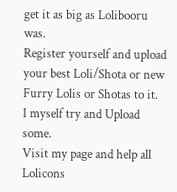get it as big as Lolibooru was.
Register yourself and upload your best Loli/Shota or new Furry Lolis or Shotas to it.
I myself try and Upload some.
Visit my page and help all Lolicons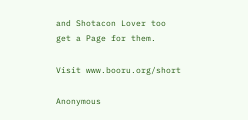and Shotacon Lover too get a Page for them.

Visit www.booru.org/short

Anonymous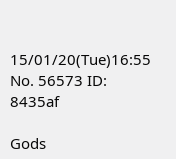15/01/20(Tue)16:55 No. 56573 ID: 8435af

Gods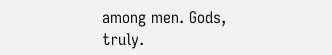among men. Gods, truly.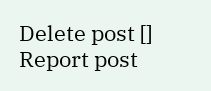Delete post []
Report post